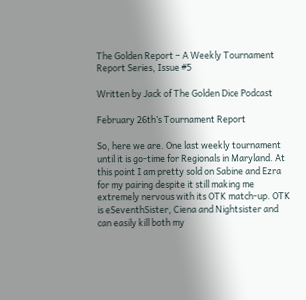The Golden Report – A Weekly Tournament Report Series, Issue #5

Written by Jack of The Golden Dice Podcast

February 26th’s Tournament Report

So, here we are. One last weekly tournament until it is go-time for Regionals in Maryland. At this point I am pretty sold on Sabine and Ezra for my pairing despite it still making me extremely nervous with its OTK match-up. OTK is eSeventhSister, Ciena and Nightsister and can easily kill both my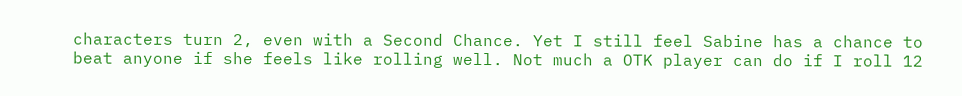characters turn 2, even with a Second Chance. Yet I still feel Sabine has a chance to beat anyone if she feels like rolling well. Not much a OTK player can do if I roll 12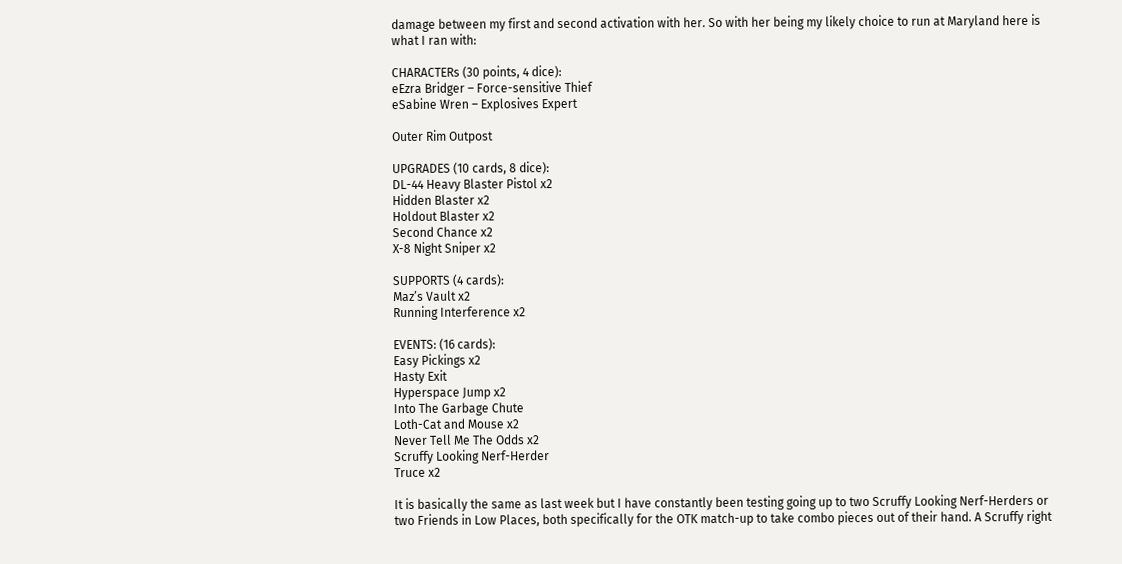damage between my first and second activation with her. So with her being my likely choice to run at Maryland here is what I ran with:

CHARACTERs (30 points, 4 dice):
eEzra Bridger – Force-sensitive Thief
eSabine Wren – Explosives Expert

Outer Rim Outpost

UPGRADES (10 cards, 8 dice):
DL-44 Heavy Blaster Pistol x2
Hidden Blaster x2
Holdout Blaster x2
Second Chance x2
X-8 Night Sniper x2

SUPPORTS (4 cards):
Maz’s Vault x2
Running Interference x2

EVENTS: (16 cards):
Easy Pickings x2
Hasty Exit
Hyperspace Jump x2
Into The Garbage Chute
Loth-Cat and Mouse x2
Never Tell Me The Odds x2
Scruffy Looking Nerf-Herder
Truce x2

It is basically the same as last week but I have constantly been testing going up to two Scruffy Looking Nerf-Herders or two Friends in Low Places, both specifically for the OTK match-up to take combo pieces out of their hand. A Scruffy right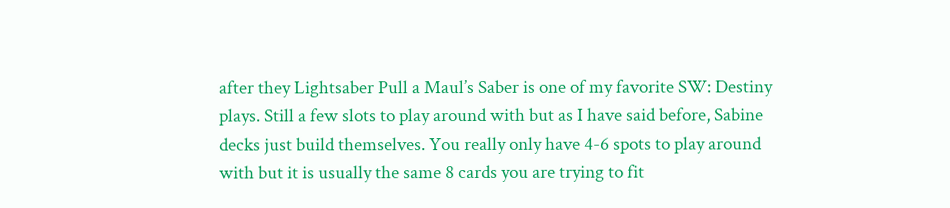after they Lightsaber Pull a Maul’s Saber is one of my favorite SW: Destiny plays. Still a few slots to play around with but as I have said before, Sabine decks just build themselves. You really only have 4-6 spots to play around with but it is usually the same 8 cards you are trying to fit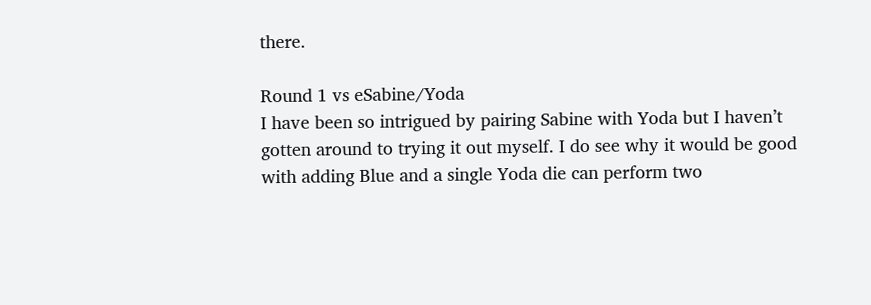there.

Round 1 vs eSabine/Yoda
I have been so intrigued by pairing Sabine with Yoda but I haven’t gotten around to trying it out myself. I do see why it would be good with adding Blue and a single Yoda die can perform two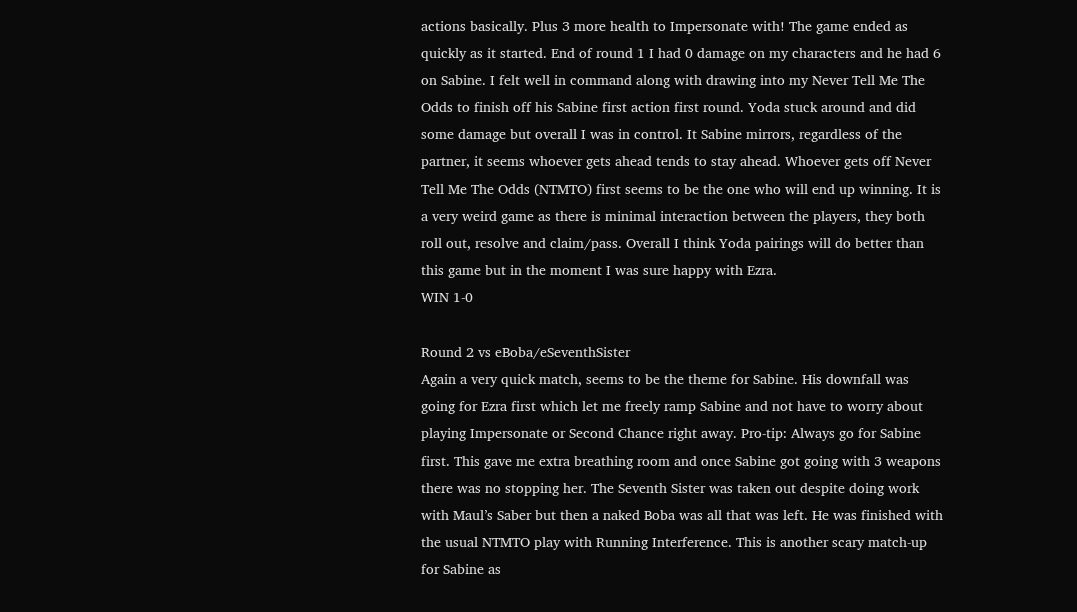actions basically. Plus 3 more health to Impersonate with! The game ended as quickly as it started. End of round 1 I had 0 damage on my characters and he had 6 on Sabine. I felt well in command along with drawing into my Never Tell Me The Odds to finish off his Sabine first action first round. Yoda stuck around and did some damage but overall I was in control. It Sabine mirrors, regardless of the partner, it seems whoever gets ahead tends to stay ahead. Whoever gets off Never Tell Me The Odds (NTMTO) first seems to be the one who will end up winning. It is a very weird game as there is minimal interaction between the players, they both roll out, resolve and claim/pass. Overall I think Yoda pairings will do better than this game but in the moment I was sure happy with Ezra.
WIN 1-0

Round 2 vs eBoba/eSeventhSister
Again a very quick match, seems to be the theme for Sabine. His downfall was going for Ezra first which let me freely ramp Sabine and not have to worry about playing Impersonate or Second Chance right away. Pro-tip: Always go for Sabine first. This gave me extra breathing room and once Sabine got going with 3 weapons there was no stopping her. The Seventh Sister was taken out despite doing work with Maul’s Saber but then a naked Boba was all that was left. He was finished with the usual NTMTO play with Running Interference. This is another scary match-up for Sabine as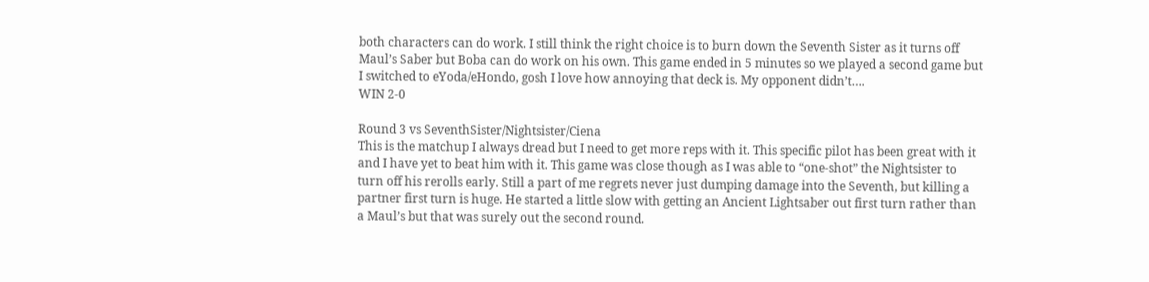both characters can do work. I still think the right choice is to burn down the Seventh Sister as it turns off Maul’s Saber but Boba can do work on his own. This game ended in 5 minutes so we played a second game but I switched to eYoda/eHondo, gosh I love how annoying that deck is. My opponent didn’t….
WIN 2-0

Round 3 vs SeventhSister/Nightsister/Ciena
This is the matchup I always dread but I need to get more reps with it. This specific pilot has been great with it and I have yet to beat him with it. This game was close though as I was able to “one-shot” the Nightsister to turn off his rerolls early. Still a part of me regrets never just dumping damage into the Seventh, but killing a partner first turn is huge. He started a little slow with getting an Ancient Lightsaber out first turn rather than a Maul’s but that was surely out the second round.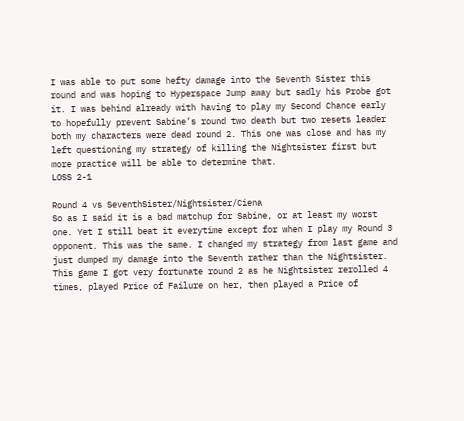I was able to put some hefty damage into the Seventh Sister this round and was hoping to Hyperspace Jump away but sadly his Probe got it. I was behind already with having to play my Second Chance early to hopefully prevent Sabine’s round two death but two resets leader both my characters were dead round 2. This one was close and has my left questioning my strategy of killing the Nightsister first but more practice will be able to determine that.
LOSS 2-1

Round 4 vs SeventhSister/Nightsister/Ciena
So as I said it is a bad matchup for Sabine, or at least my worst one. Yet I still beat it everytime except for when I play my Round 3 opponent. This was the same. I changed my strategy from last game and just dumped my damage into the Seventh rather than the Nightsister. This game I got very fortunate round 2 as he Nightsister rerolled 4 times, played Price of Failure on her, then played a Price of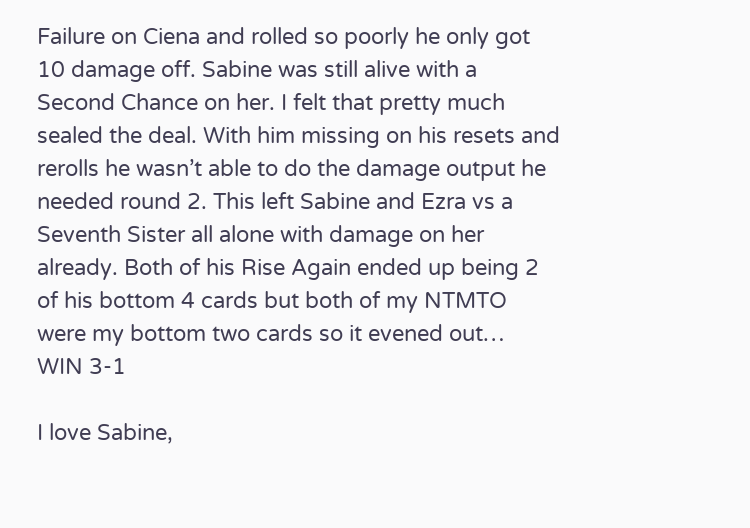Failure on Ciena and rolled so poorly he only got 10 damage off. Sabine was still alive with a Second Chance on her. I felt that pretty much sealed the deal. With him missing on his resets and rerolls he wasn’t able to do the damage output he needed round 2. This left Sabine and Ezra vs a Seventh Sister all alone with damage on her already. Both of his Rise Again ended up being 2 of his bottom 4 cards but both of my NTMTO were my bottom two cards so it evened out…
WIN 3-1

I love Sabine,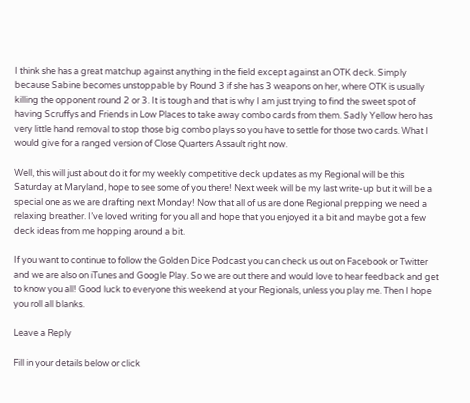I think she has a great matchup against anything in the field except against an OTK deck. Simply because Sabine becomes unstoppable by Round 3 if she has 3 weapons on her, where OTK is usually killing the opponent round 2 or 3. It is tough and that is why I am just trying to find the sweet spot of having Scruffys and Friends in Low Places to take away combo cards from them. Sadly Yellow hero has very little hand removal to stop those big combo plays so you have to settle for those two cards. What I would give for a ranged version of Close Quarters Assault right now.

Well, this will just about do it for my weekly competitive deck updates as my Regional will be this Saturday at Maryland, hope to see some of you there! Next week will be my last write-up but it will be a special one as we are drafting next Monday! Now that all of us are done Regional prepping we need a relaxing breather. I’ve loved writing for you all and hope that you enjoyed it a bit and maybe got a few deck ideas from me hopping around a bit.

If you want to continue to follow the Golden Dice Podcast you can check us out on Facebook or Twitter and we are also on iTunes and Google Play. So we are out there and would love to hear feedback and get to know you all! Good luck to everyone this weekend at your Regionals, unless you play me. Then I hope you roll all blanks.

Leave a Reply

Fill in your details below or click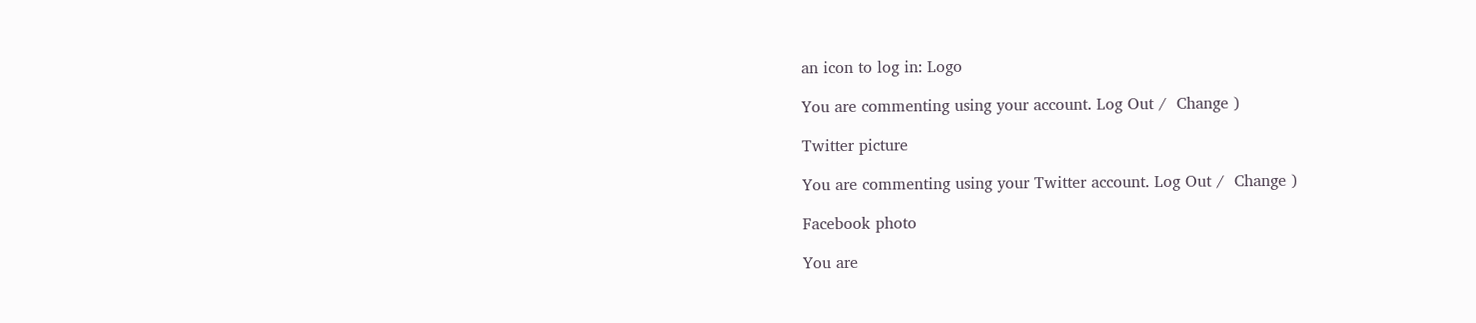an icon to log in: Logo

You are commenting using your account. Log Out /  Change )

Twitter picture

You are commenting using your Twitter account. Log Out /  Change )

Facebook photo

You are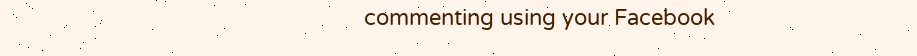commenting using your Facebook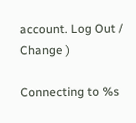account. Log Out /  Change )

Connecting to %s